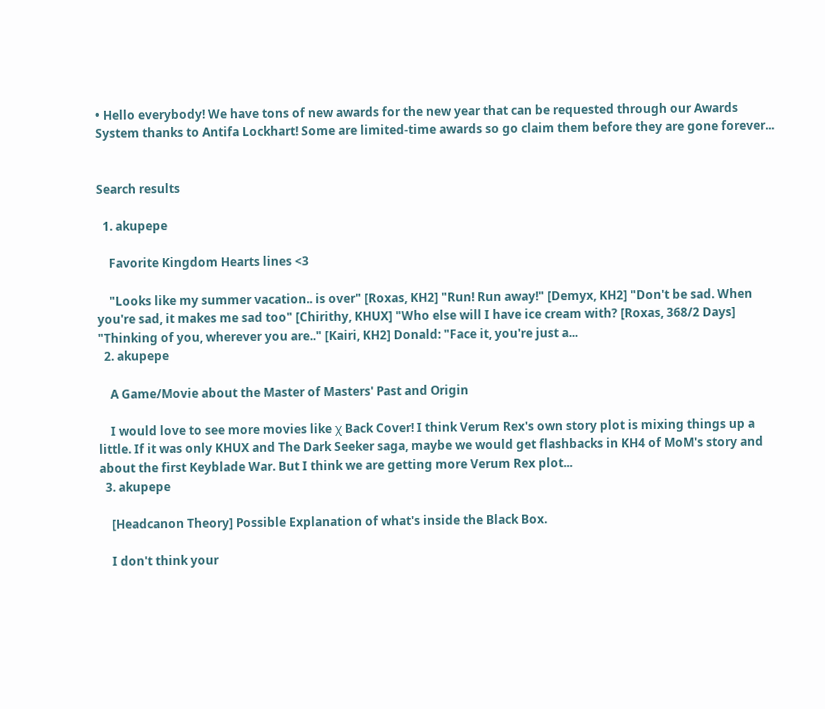• Hello everybody! We have tons of new awards for the new year that can be requested through our Awards System thanks to Antifa Lockhart! Some are limited-time awards so go claim them before they are gone forever...


Search results

  1. akupepe

    Favorite Kingdom Hearts lines <3

    "Looks like my summer vacation.. is over" [Roxas, KH2] "Run! Run away!" [Demyx, KH2] "Don't be sad. When you're sad, it makes me sad too" [Chirithy, KHUX] "Who else will I have ice cream with? [Roxas, 368/2 Days] "Thinking of you, wherever you are.." [Kairi, KH2] Donald: "Face it, you're just a...
  2. akupepe

    A Game/Movie about the Master of Masters' Past and Origin

    I would love to see more movies like χ Back Cover! I think Verum Rex's own story plot is mixing things up a little. If it was only KHUX and The Dark Seeker saga, maybe we would get flashbacks in KH4 of MoM's story and about the first Keyblade War. But I think we are getting more Verum Rex plot...
  3. akupepe

    [Headcanon Theory] Possible Explanation of what's inside the Black Box.

    I don't think your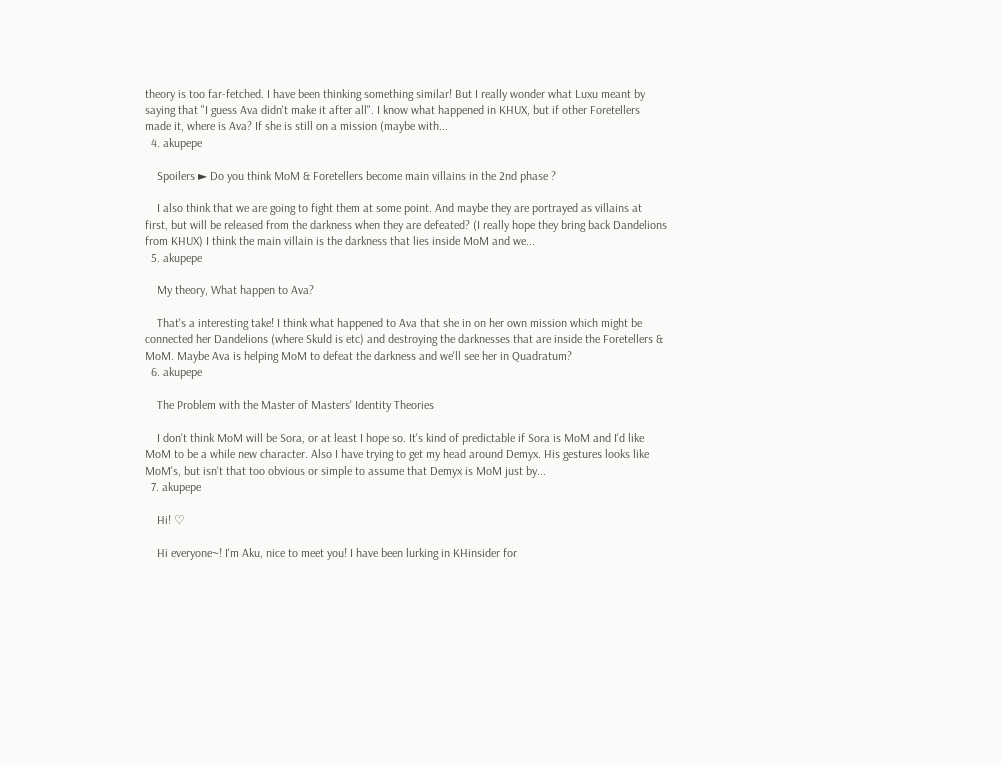theory is too far-fetched. I have been thinking something similar! But I really wonder what Luxu meant by saying that "I guess Ava didn't make it after all". I know what happened in KHUX, but if other Foretellers made it, where is Ava? If she is still on a mission (maybe with...
  4. akupepe

    Spoilers ► Do you think MoM & Foretellers become main villains in the 2nd phase ?

    I also think that we are going to fight them at some point. And maybe they are portrayed as villains at first, but will be released from the darkness when they are defeated? (I really hope they bring back Dandelions from KHUX) I think the main villain is the darkness that lies inside MoM and we...
  5. akupepe

    My theory, What happen to Ava?

    That's a interesting take! I think what happened to Ava that she in on her own mission which might be connected her Dandelions (where Skuld is etc) and destroying the darknesses that are inside the Foretellers & MoM. Maybe Ava is helping MoM to defeat the darkness and we'll see her in Quadratum?
  6. akupepe

    The Problem with the Master of Masters' Identity Theories

    I don't think MoM will be Sora, or at least I hope so. It's kind of predictable if Sora is MoM and I'd like MoM to be a while new character. Also I have trying to get my head around Demyx. His gestures looks like MoM's, but isn't that too obvious or simple to assume that Demyx is MoM just by...
  7. akupepe

    Hi! ♡

    Hi everyone~! I'm Aku, nice to meet you! I have been lurking in KHinsider for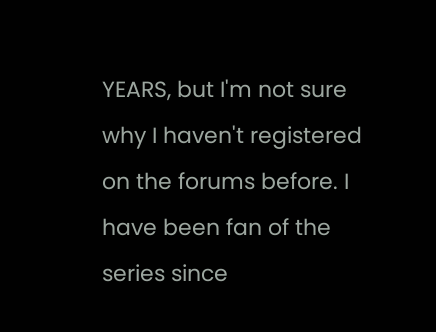YEARS, but I'm not sure why I haven't registered on the forums before. I have been fan of the series since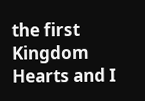the first Kingdom Hearts and I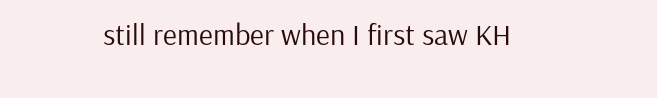still remember when I first saw KH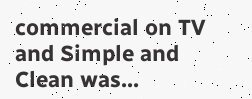commercial on TV and Simple and Clean was...